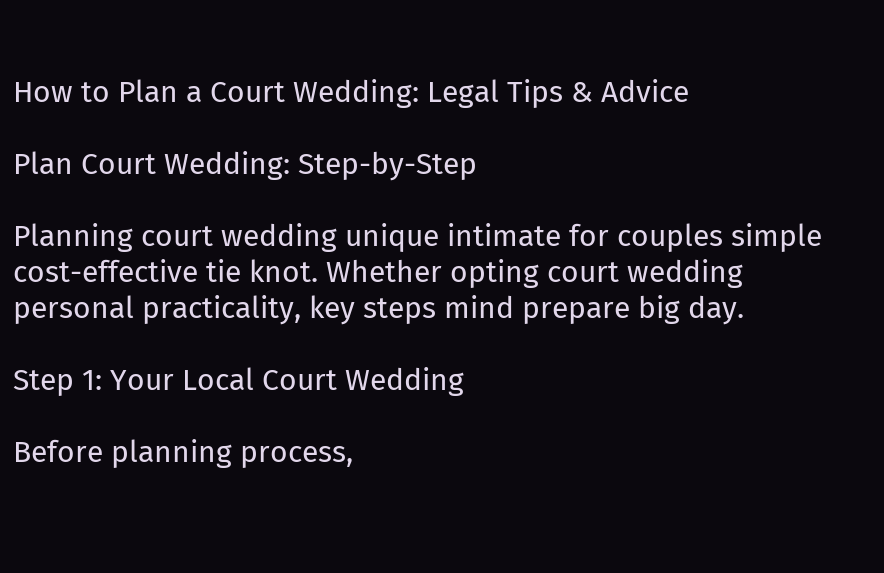How to Plan a Court Wedding: Legal Tips & Advice

Plan Court Wedding: Step-by-Step

Planning court wedding unique intimate for couples simple cost-effective tie knot. Whether opting court wedding personal practicality, key steps mind prepare big day.

Step 1: Your Local Court Wedding

Before planning process,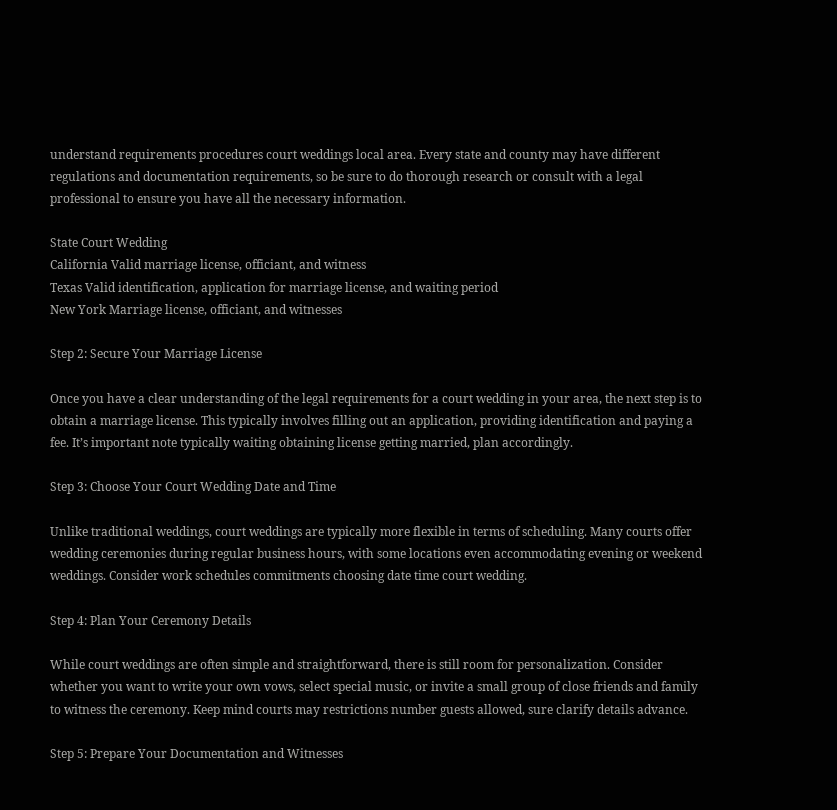understand requirements procedures court weddings local area. Every state and county may have different regulations and documentation requirements, so be sure to do thorough research or consult with a legal professional to ensure you have all the necessary information.

State Court Wedding
California Valid marriage license, officiant, and witness
Texas Valid identification, application for marriage license, and waiting period
New York Marriage license, officiant, and witnesses

Step 2: Secure Your Marriage License

Once you have a clear understanding of the legal requirements for a court wedding in your area, the next step is to obtain a marriage license. This typically involves filling out an application, providing identification and paying a fee. It’s important note typically waiting obtaining license getting married, plan accordingly.

Step 3: Choose Your Court Wedding Date and Time

Unlike traditional weddings, court weddings are typically more flexible in terms of scheduling. Many courts offer wedding ceremonies during regular business hours, with some locations even accommodating evening or weekend weddings. Consider work schedules commitments choosing date time court wedding.

Step 4: Plan Your Ceremony Details

While court weddings are often simple and straightforward, there is still room for personalization. Consider whether you want to write your own vows, select special music, or invite a small group of close friends and family to witness the ceremony. Keep mind courts may restrictions number guests allowed, sure clarify details advance.

Step 5: Prepare Your Documentation and Witnesses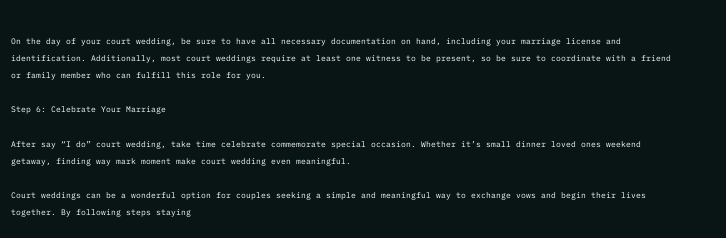On the day of your court wedding, be sure to have all necessary documentation on hand, including your marriage license and identification. Additionally, most court weddings require at least one witness to be present, so be sure to coordinate with a friend or family member who can fulfill this role for you.

Step 6: Celebrate Your Marriage

After say “I do” court wedding, take time celebrate commemorate special occasion. Whether it’s small dinner loved ones weekend getaway, finding way mark moment make court wedding even meaningful.

Court weddings can be a wonderful option for couples seeking a simple and meaningful way to exchange vows and begin their lives together. By following steps staying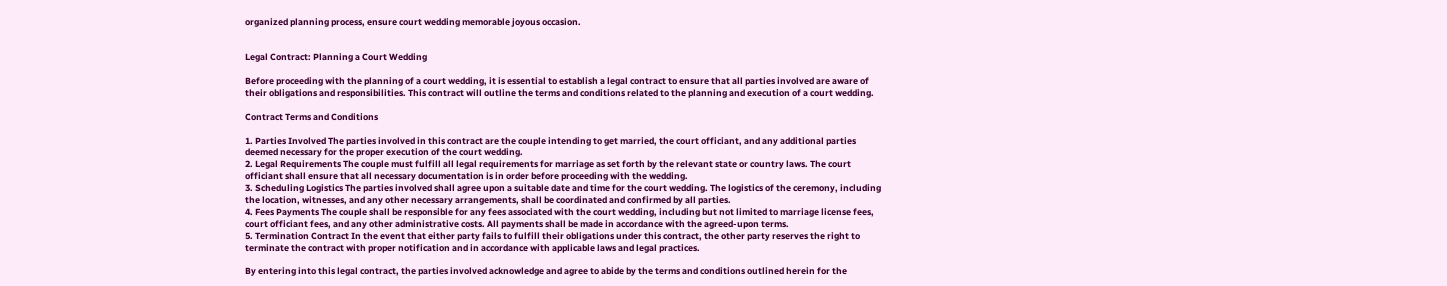organized planning process, ensure court wedding memorable joyous occasion.


Legal Contract: Planning a Court Wedding

Before proceeding with the planning of a court wedding, it is essential to establish a legal contract to ensure that all parties involved are aware of their obligations and responsibilities. This contract will outline the terms and conditions related to the planning and execution of a court wedding.

Contract Terms and Conditions

1. Parties Involved The parties involved in this contract are the couple intending to get married, the court officiant, and any additional parties deemed necessary for the proper execution of the court wedding.
2. Legal Requirements The couple must fulfill all legal requirements for marriage as set forth by the relevant state or country laws. The court officiant shall ensure that all necessary documentation is in order before proceeding with the wedding.
3. Scheduling Logistics The parties involved shall agree upon a suitable date and time for the court wedding. The logistics of the ceremony, including the location, witnesses, and any other necessary arrangements, shall be coordinated and confirmed by all parties.
4. Fees Payments The couple shall be responsible for any fees associated with the court wedding, including but not limited to marriage license fees, court officiant fees, and any other administrative costs. All payments shall be made in accordance with the agreed-upon terms.
5. Termination Contract In the event that either party fails to fulfill their obligations under this contract, the other party reserves the right to terminate the contract with proper notification and in accordance with applicable laws and legal practices.

By entering into this legal contract, the parties involved acknowledge and agree to abide by the terms and conditions outlined herein for the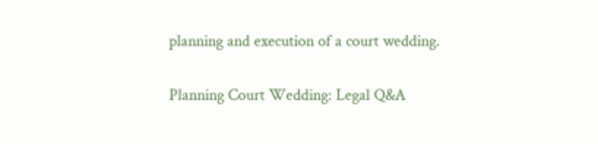planning and execution of a court wedding.


Planning Court Wedding: Legal Q&A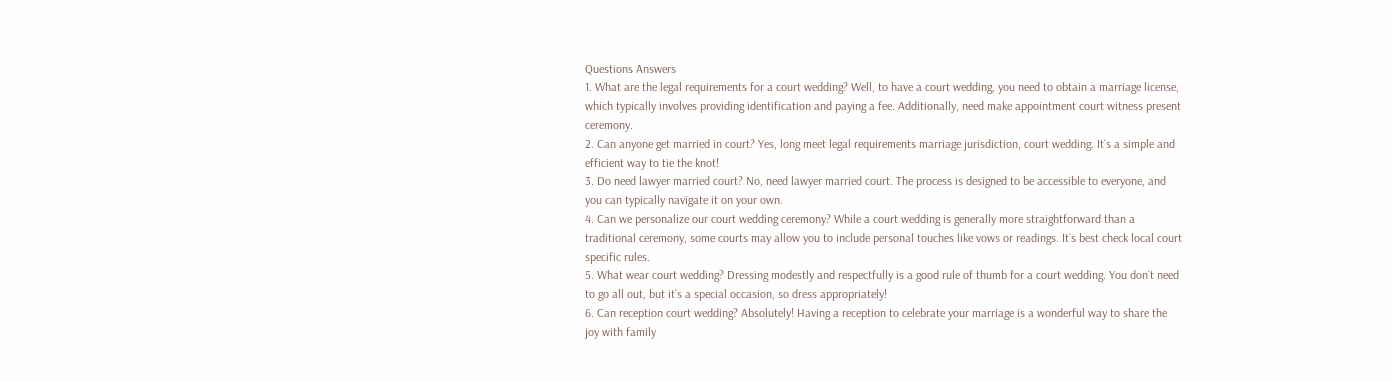Questions Answers
1. What are the legal requirements for a court wedding? Well, to have a court wedding, you need to obtain a marriage license, which typically involves providing identification and paying a fee. Additionally, need make appointment court witness present ceremony.
2. Can anyone get married in court? Yes, long meet legal requirements marriage jurisdiction, court wedding. It`s a simple and efficient way to tie the knot!
3. Do need lawyer married court? No, need lawyer married court. The process is designed to be accessible to everyone, and you can typically navigate it on your own.
4. Can we personalize our court wedding ceremony? While a court wedding is generally more straightforward than a traditional ceremony, some courts may allow you to include personal touches like vows or readings. It`s best check local court specific rules.
5. What wear court wedding? Dressing modestly and respectfully is a good rule of thumb for a court wedding. You don`t need to go all out, but it`s a special occasion, so dress appropriately!
6. Can reception court wedding? Absolutely! Having a reception to celebrate your marriage is a wonderful way to share the joy with family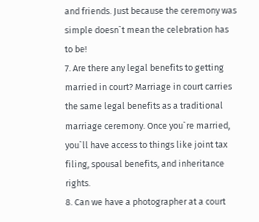and friends. Just because the ceremony was simple doesn`t mean the celebration has to be!
7. Are there any legal benefits to getting married in court? Marriage in court carries the same legal benefits as a traditional marriage ceremony. Once you`re married, you`ll have access to things like joint tax filing, spousal benefits, and inheritance rights.
8. Can we have a photographer at a court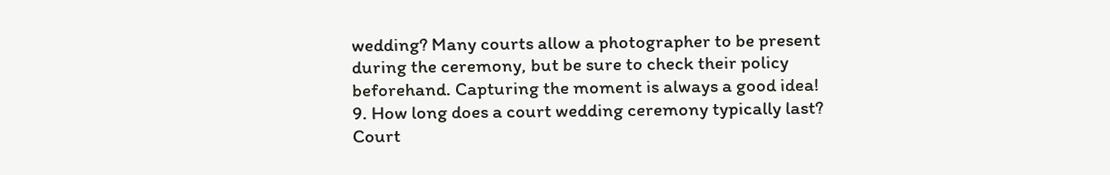wedding? Many courts allow a photographer to be present during the ceremony, but be sure to check their policy beforehand. Capturing the moment is always a good idea!
9. How long does a court wedding ceremony typically last? Court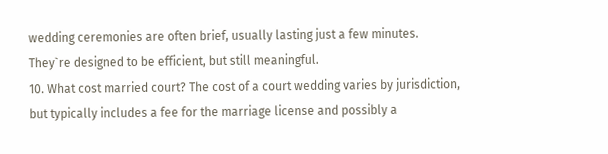wedding ceremonies are often brief, usually lasting just a few minutes. They`re designed to be efficient, but still meaningful.
10. What cost married court? The cost of a court wedding varies by jurisdiction, but typically includes a fee for the marriage license and possibly a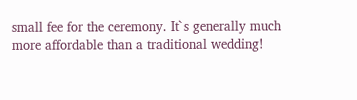small fee for the ceremony. It`s generally much more affordable than a traditional wedding!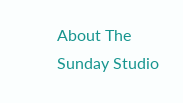About The Sunday Studio